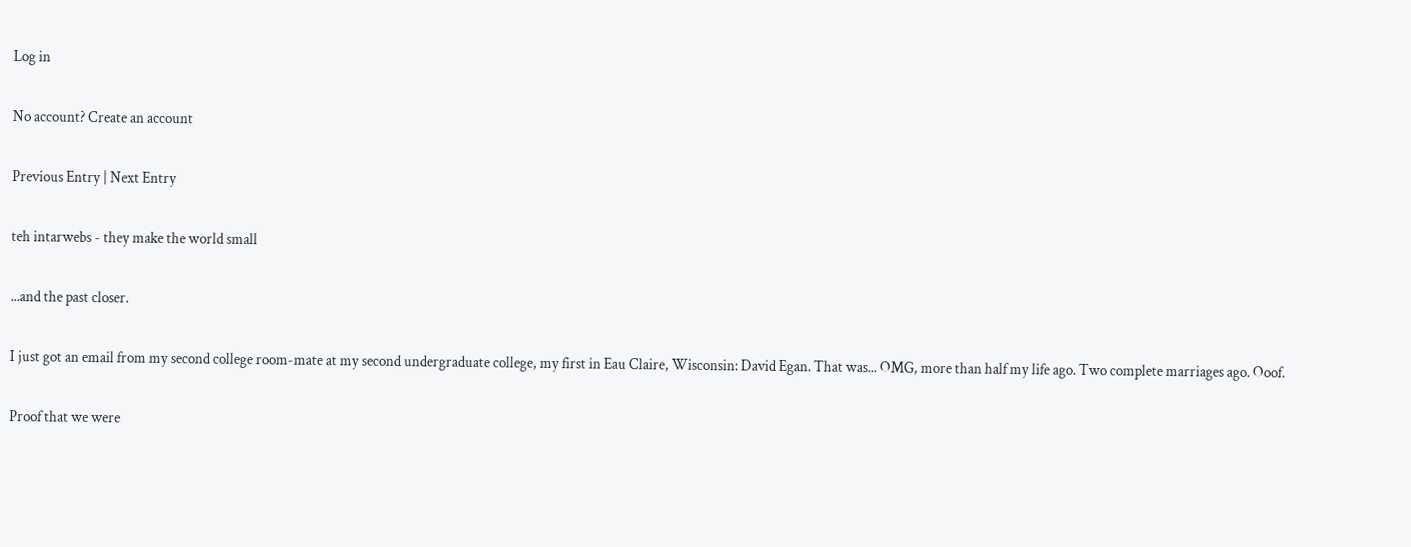Log in

No account? Create an account

Previous Entry | Next Entry

teh intarwebs - they make the world small

...and the past closer.

I just got an email from my second college room-mate at my second undergraduate college, my first in Eau Claire, Wisconsin: David Egan. That was... OMG, more than half my life ago. Two complete marriages ago. Ooof.

Proof that we were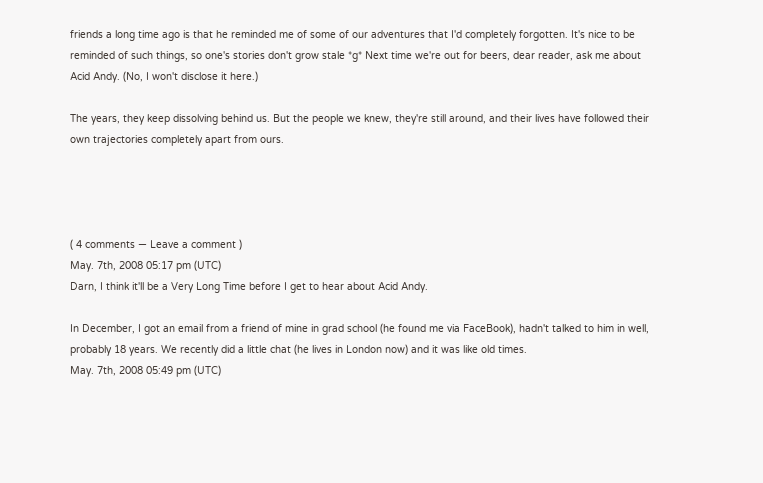friends a long time ago is that he reminded me of some of our adventures that I'd completely forgotten. It's nice to be reminded of such things, so one's stories don't grow stale *g* Next time we're out for beers, dear reader, ask me about Acid Andy. (No, I won't disclose it here.)

The years, they keep dissolving behind us. But the people we knew, they're still around, and their lives have followed their own trajectories completely apart from ours.




( 4 comments — Leave a comment )
May. 7th, 2008 05:17 pm (UTC)
Darn, I think it'll be a Very Long Time before I get to hear about Acid Andy.

In December, I got an email from a friend of mine in grad school (he found me via FaceBook), hadn't talked to him in well, probably 18 years. We recently did a little chat (he lives in London now) and it was like old times.
May. 7th, 2008 05:49 pm (UTC)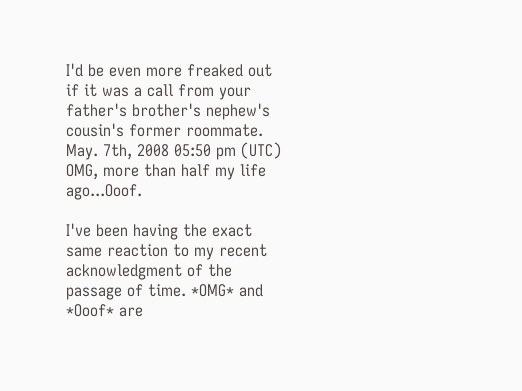I'd be even more freaked out if it was a call from your father's brother's nephew's cousin's former roommate.
May. 7th, 2008 05:50 pm (UTC)
OMG, more than half my life ago...Ooof.

I've been having the exact same reaction to my recent acknowledgment of the passage of time. *OMG* and *Ooof* are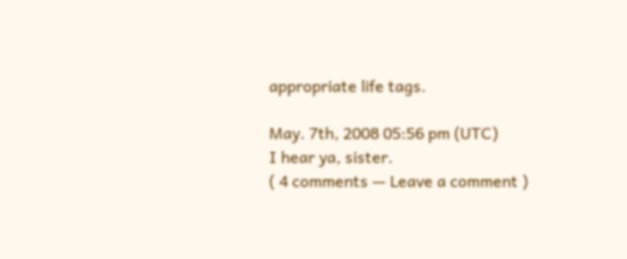appropriate life tags.

May. 7th, 2008 05:56 pm (UTC)
I hear ya, sister.
( 4 comments — Leave a comment )